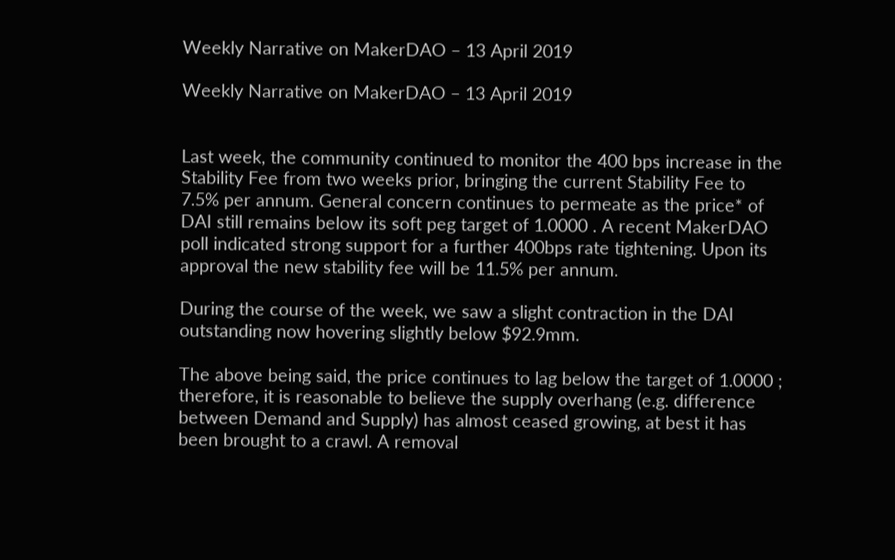Weekly Narrative on MakerDAO – 13 April 2019

Weekly Narrative on MakerDAO – 13 April 2019


Last week, the community continued to monitor the 400 bps increase in the Stability Fee from two weeks prior, bringing the current Stability Fee to 7.5% per annum. General concern continues to permeate as the price* of DAI still remains below its soft peg target of 1.0000 . A recent MakerDAO poll indicated strong support for a further 400bps rate tightening. Upon its approval the new stability fee will be 11.5% per annum.

During the course of the week, we saw a slight contraction in the DAI outstanding now hovering slightly below $92.9mm.

The above being said, the price continues to lag below the target of 1.0000 ; therefore, it is reasonable to believe the supply overhang (e.g. difference between Demand and Supply) has almost ceased growing, at best it has been brought to a crawl. A removal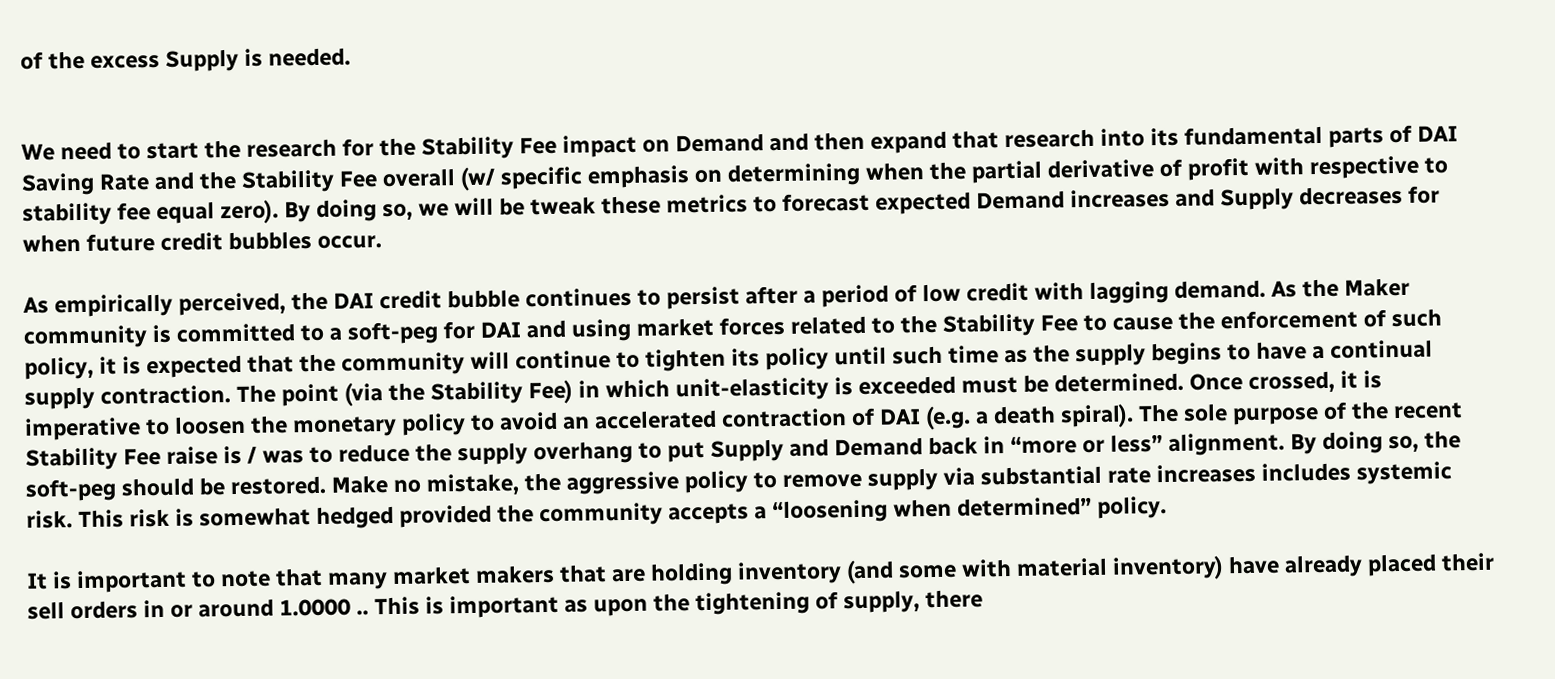of the excess Supply is needed.


We need to start the research for the Stability Fee impact on Demand and then expand that research into its fundamental parts of DAI Saving Rate and the Stability Fee overall (w/ specific emphasis on determining when the partial derivative of profit with respective to stability fee equal zero). By doing so, we will be tweak these metrics to forecast expected Demand increases and Supply decreases for when future credit bubbles occur.

As empirically perceived, the DAI credit bubble continues to persist after a period of low credit with lagging demand. As the Maker community is committed to a soft-peg for DAI and using market forces related to the Stability Fee to cause the enforcement of such policy, it is expected that the community will continue to tighten its policy until such time as the supply begins to have a continual supply contraction. The point (via the Stability Fee) in which unit-elasticity is exceeded must be determined. Once crossed, it is imperative to loosen the monetary policy to avoid an accelerated contraction of DAI (e.g. a death spiral). The sole purpose of the recent Stability Fee raise is / was to reduce the supply overhang to put Supply and Demand back in “more or less” alignment. By doing so, the soft-peg should be restored. Make no mistake, the aggressive policy to remove supply via substantial rate increases includes systemic risk. This risk is somewhat hedged provided the community accepts a “loosening when determined” policy.

It is important to note that many market makers that are holding inventory (and some with material inventory) have already placed their sell orders in or around 1.0000 .. This is important as upon the tightening of supply, there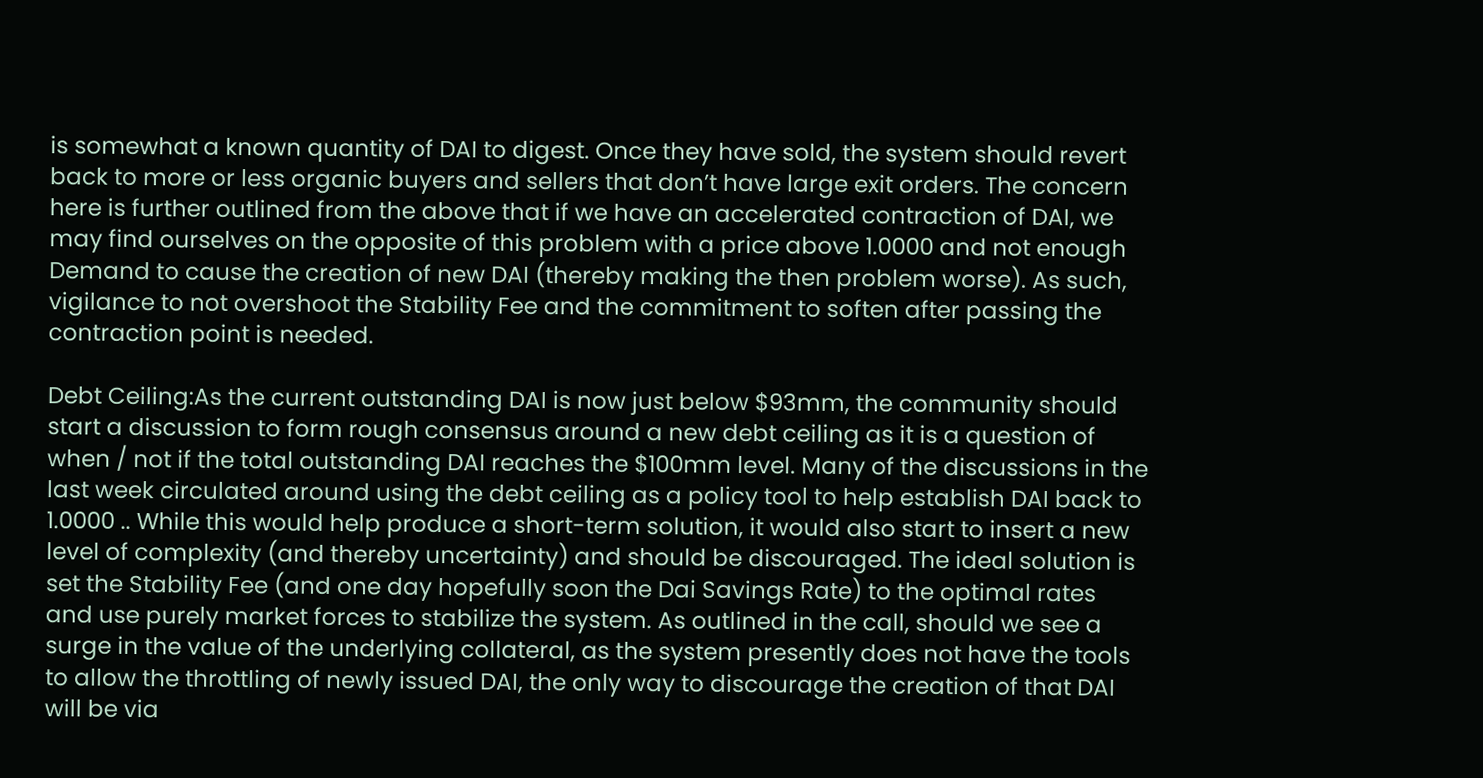is somewhat a known quantity of DAI to digest. Once they have sold, the system should revert back to more or less organic buyers and sellers that don’t have large exit orders. The concern here is further outlined from the above that if we have an accelerated contraction of DAI, we may find ourselves on the opposite of this problem with a price above 1.0000 and not enough Demand to cause the creation of new DAI (thereby making the then problem worse). As such, vigilance to not overshoot the Stability Fee and the commitment to soften after passing the contraction point is needed.

Debt Ceiling:As the current outstanding DAI is now just below $93mm, the community should start a discussion to form rough consensus around a new debt ceiling as it is a question of when / not if the total outstanding DAI reaches the $100mm level. Many of the discussions in the last week circulated around using the debt ceiling as a policy tool to help establish DAI back to 1.0000 .. While this would help produce a short-term solution, it would also start to insert a new level of complexity (and thereby uncertainty) and should be discouraged. The ideal solution is set the Stability Fee (and one day hopefully soon the Dai Savings Rate) to the optimal rates and use purely market forces to stabilize the system. As outlined in the call, should we see a surge in the value of the underlying collateral, as the system presently does not have the tools to allow the throttling of newly issued DAI, the only way to discourage the creation of that DAI will be via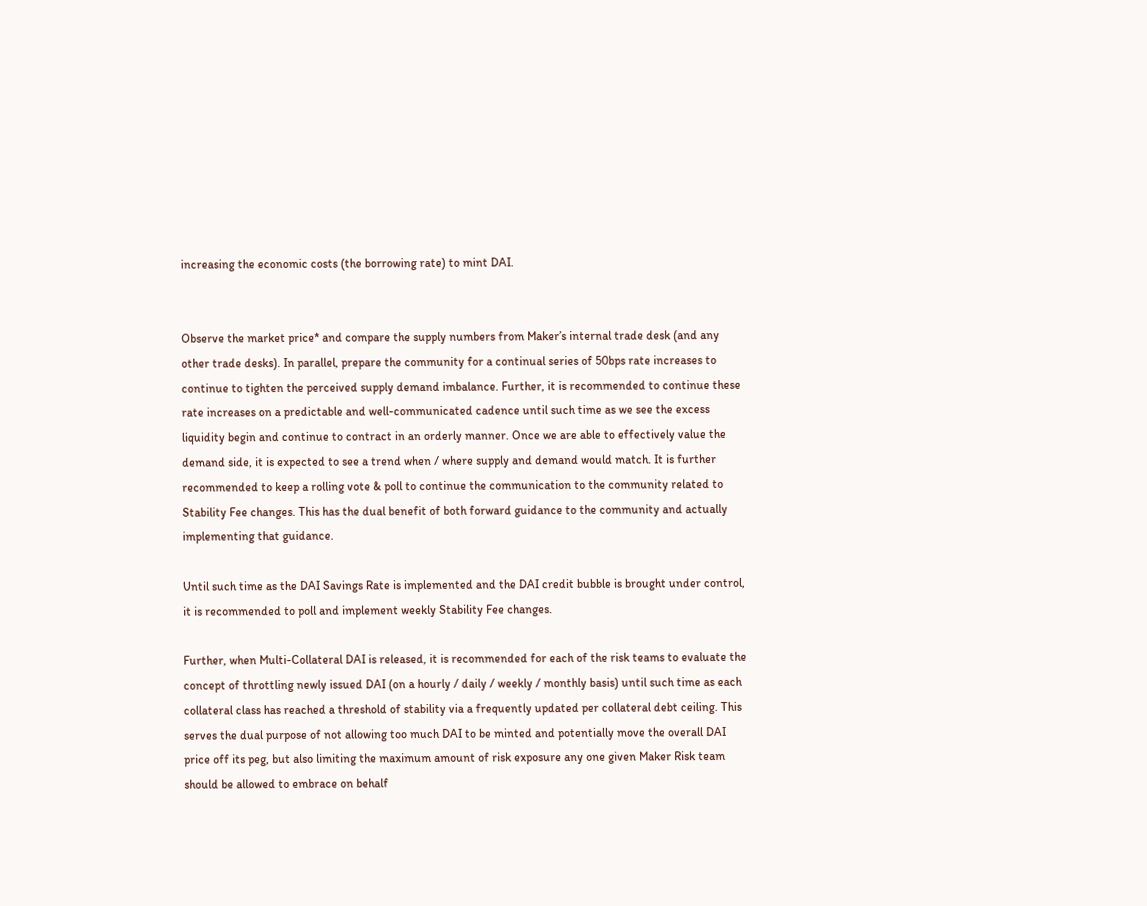increasing the economic costs (the borrowing rate) to mint DAI.


Observe the market price* and compare the supply numbers from Maker’s internal trade desk (and any other trade desks). In parallel, prepare the community for a continual series of 50bps rate increases to continue to tighten the perceived supply demand imbalance. Further, it is recommended to continue these rate increases on a predictable and well-communicated cadence until such time as we see the excess liquidity begin and continue to contract in an orderly manner. Once we are able to effectively value the demand side, it is expected to see a trend when / where supply and demand would match. It is further recommended to keep a rolling vote & poll to continue the communication to the community related to Stability Fee changes. This has the dual benefit of both forward guidance to the community and actually implementing that guidance.

Until such time as the DAI Savings Rate is implemented and the DAI credit bubble is brought under control, it is recommended to poll and implement weekly Stability Fee changes.

Further, when Multi-Collateral DAI is released, it is recommended for each of the risk teams to evaluate the concept of throttling newly issued DAI (on a hourly / daily / weekly / monthly basis) until such time as each collateral class has reached a threshold of stability via a frequently updated per collateral debt ceiling. This serves the dual purpose of not allowing too much DAI to be minted and potentially move the overall DAI price off its peg, but also limiting the maximum amount of risk exposure any one given Maker Risk team should be allowed to embrace on behalf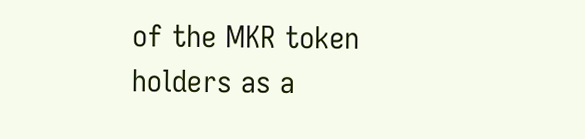of the MKR token holders as a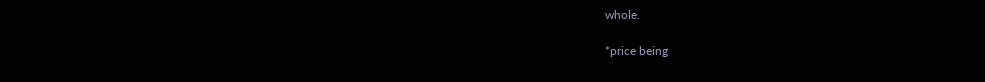whole.

*price being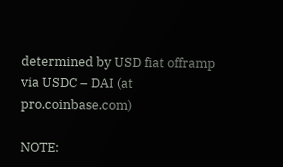determined by USD fiat offramp via USDC – DAI (at pro.coinbase.com)

NOTE: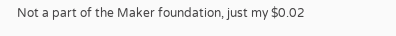Not a part of the Maker foundation, just my $0.02